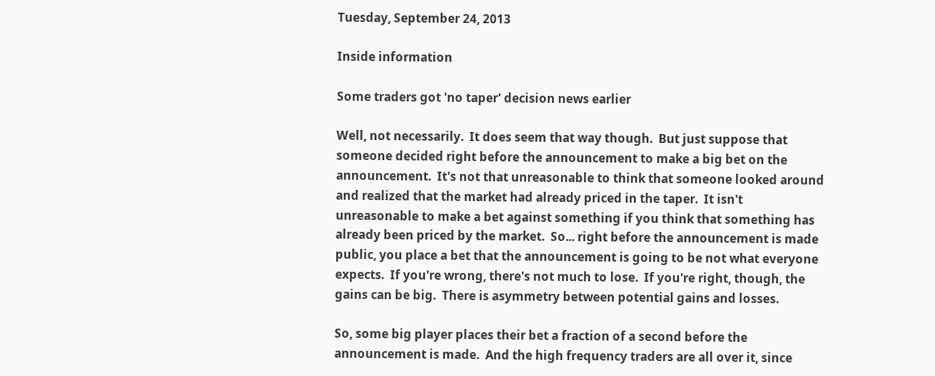Tuesday, September 24, 2013

Inside information

Some traders got 'no taper' decision news earlier

Well, not necessarily.  It does seem that way though.  But just suppose that someone decided right before the announcement to make a big bet on the announcement.  It's not that unreasonable to think that someone looked around and realized that the market had already priced in the taper.  It isn't unreasonable to make a bet against something if you think that something has already been priced by the market.  So... right before the announcement is made public, you place a bet that the announcement is going to be not what everyone expects.  If you're wrong, there's not much to lose.  If you're right, though, the gains can be big.  There is asymmetry between potential gains and losses.

So, some big player places their bet a fraction of a second before the announcement is made.  And the high frequency traders are all over it, since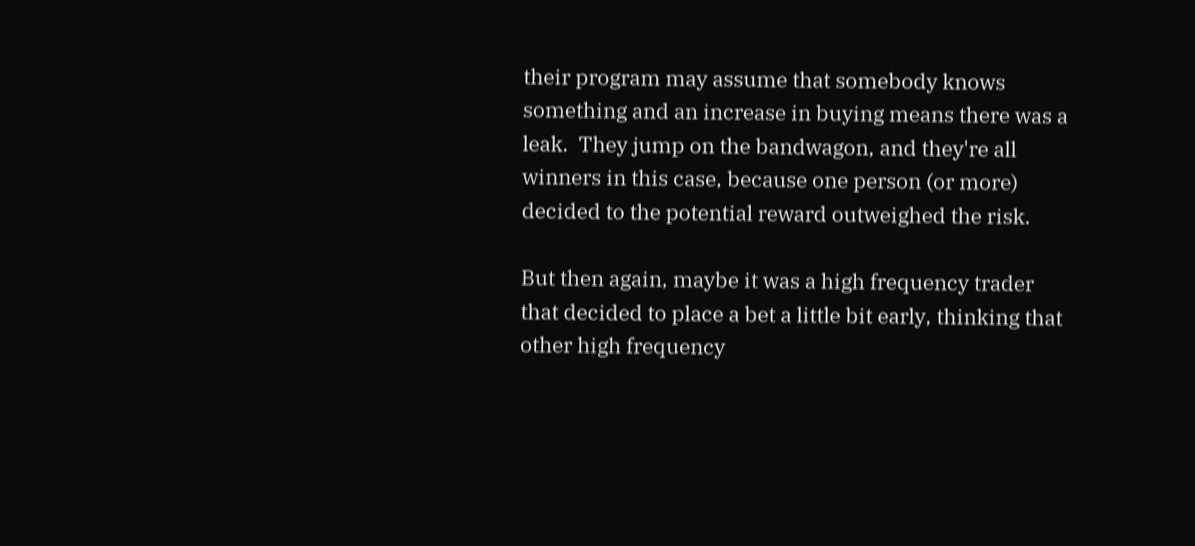their program may assume that somebody knows something and an increase in buying means there was a leak.  They jump on the bandwagon, and they're all winners in this case, because one person (or more) decided to the potential reward outweighed the risk.

But then again, maybe it was a high frequency trader that decided to place a bet a little bit early, thinking that other high frequency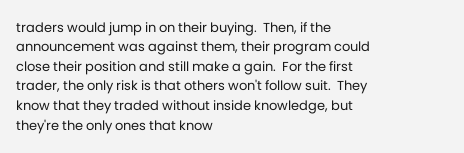traders would jump in on their buying.  Then, if the announcement was against them, their program could close their position and still make a gain.  For the first trader, the only risk is that others won't follow suit.  They know that they traded without inside knowledge, but they're the only ones that know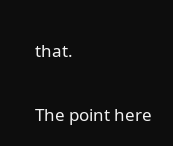that.

The point here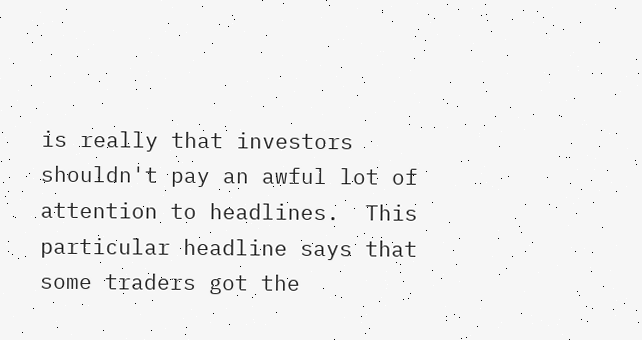is really that investors shouldn't pay an awful lot of attention to headlines.  This particular headline says that some traders got the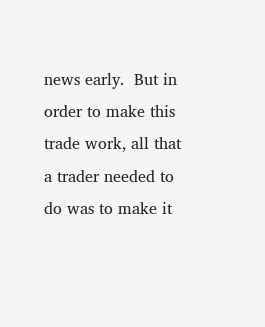news early.  But in order to make this trade work, all that a trader needed to do was to make it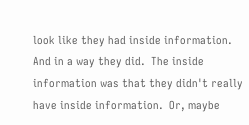look like they had inside information.  And in a way they did.  The inside information was that they didn't really have inside information.  Or, maybe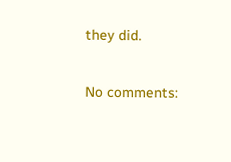they did.

No comments: